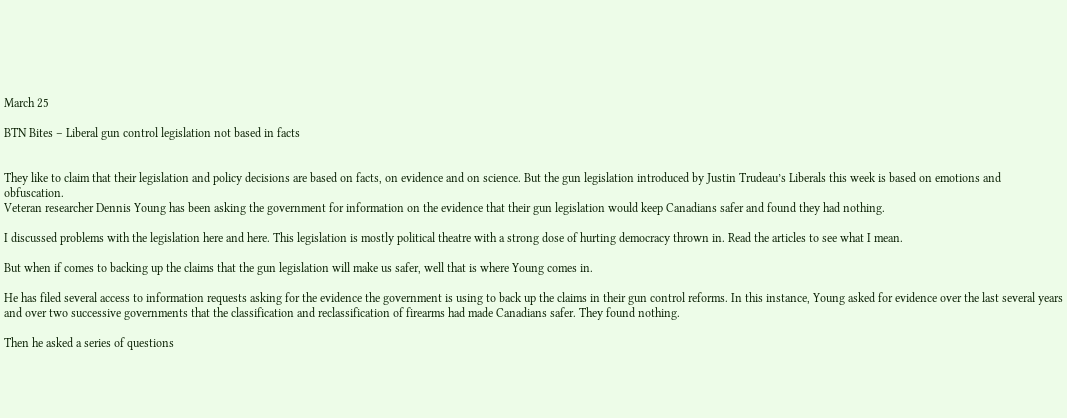March 25

BTN Bites – Liberal gun control legislation not based in facts


They like to claim that their legislation and policy decisions are based on facts, on evidence and on science. But the gun legislation introduced by Justin Trudeau’s Liberals this week is based on emotions and obfuscation.
Veteran researcher Dennis Young has been asking the government for information on the evidence that their gun legislation would keep Canadians safer and found they had nothing.

I discussed problems with the legislation here and here. This legislation is mostly political theatre with a strong dose of hurting democracy thrown in. Read the articles to see what I mean.

But when if comes to backing up the claims that the gun legislation will make us safer, well that is where Young comes in.

He has filed several access to information requests asking for the evidence the government is using to back up the claims in their gun control reforms. In this instance, Young asked for evidence over the last several years and over two successive governments that the classification and reclassification of firearms had made Canadians safer. They found nothing.

Then he asked a series of questions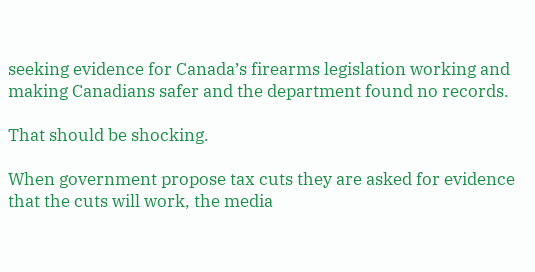seeking evidence for Canada’s firearms legislation working and making Canadians safer and the department found no records.

That should be shocking.

When government propose tax cuts they are asked for evidence that the cuts will work, the media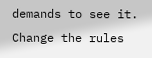demands to see it. Change the rules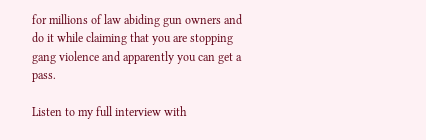for millions of law abiding gun owners and do it while claiming that you are stopping gang violence and apparently you can get a pass.

Listen to my full interview with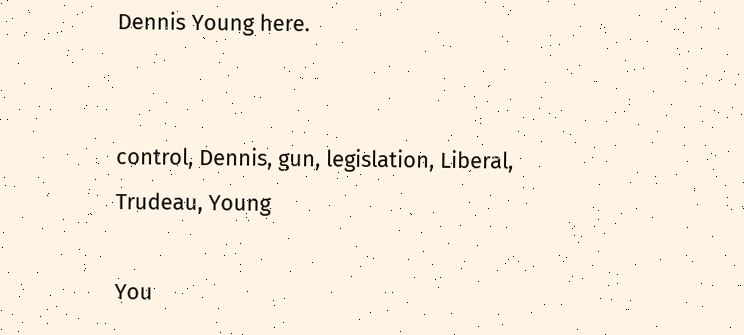Dennis Young here.


control, Dennis, gun, legislation, Liberal, Trudeau, Young

You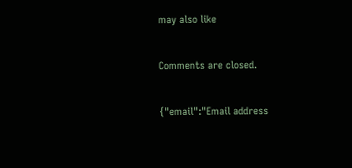may also like

Comments are closed.

{"email":"Email address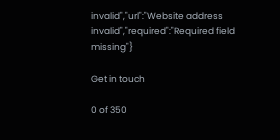invalid","url":"Website address invalid","required":"Required field missing"}

Get in touch

0 of 350